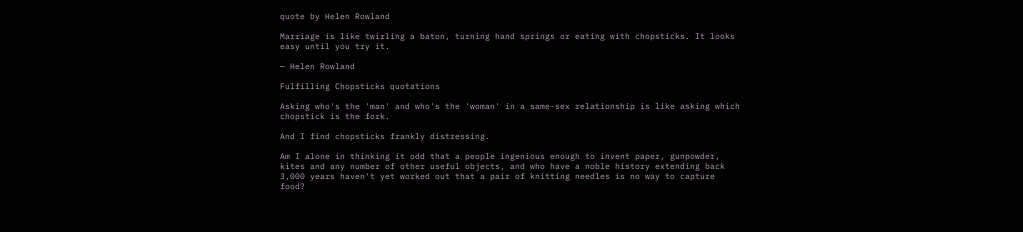quote by Helen Rowland

Marriage is like twirling a baton, turning hand springs or eating with chopsticks. It looks easy until you try it.

— Helen Rowland

Fulfilling Chopsticks quotations

Asking who's the 'man' and who's the 'woman' in a same-sex relationship is like asking which chopstick is the fork.

And I find chopsticks frankly distressing.

Am I alone in thinking it odd that a people ingenious enough to invent paper, gunpowder, kites and any number of other useful objects, and who have a noble history extending back 3,000 years haven't yet worked out that a pair of knitting needles is no way to capture food?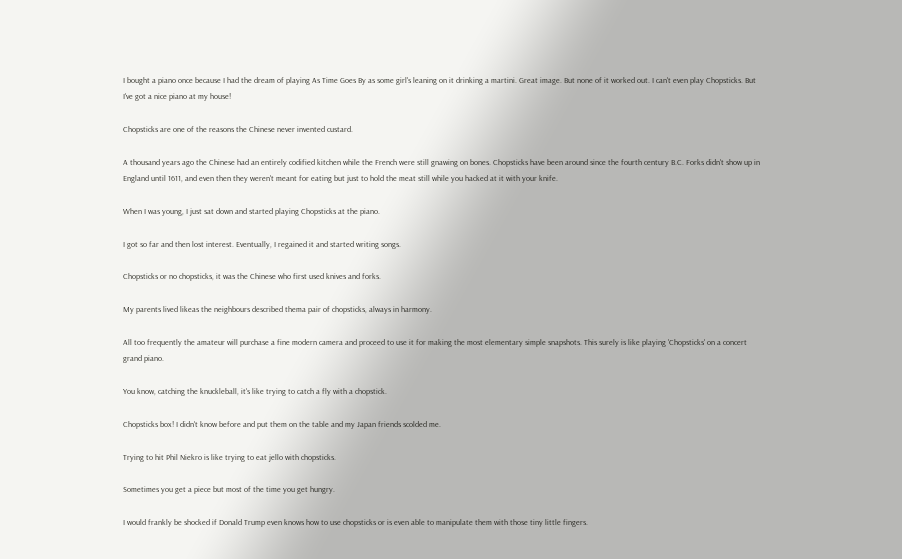I bought a piano once because I had the dream of playing As Time Goes By as some girl's leaning on it drinking a martini. Great image. But none of it worked out. I can't even play Chopsticks. But I've got a nice piano at my house!

Chopsticks are one of the reasons the Chinese never invented custard.

A thousand years ago the Chinese had an entirely codified kitchen while the French were still gnawing on bones. Chopsticks have been around since the fourth century B.C. Forks didn't show up in England until 1611, and even then they weren't meant for eating but just to hold the meat still while you hacked at it with your knife.

When I was young, I just sat down and started playing Chopsticks at the piano.

I got so far and then lost interest. Eventually, I regained it and started writing songs.

Chopsticks or no chopsticks, it was the Chinese who first used knives and forks.

My parents lived likeas the neighbours described thema pair of chopsticks, always in harmony.

All too frequently the amateur will purchase a fine modern camera and proceed to use it for making the most elementary simple snapshots. This surely is like playing 'Chopsticks' on a concert grand piano.

You know, catching the knuckleball, it's like trying to catch a fly with a chopstick.

Chopsticks box! I didn't know before and put them on the table and my Japan friends scolded me.

Trying to hit Phil Niekro is like trying to eat jello with chopsticks.

Sometimes you get a piece but most of the time you get hungry.

I would frankly be shocked if Donald Trump even knows how to use chopsticks or is even able to manipulate them with those tiny little fingers.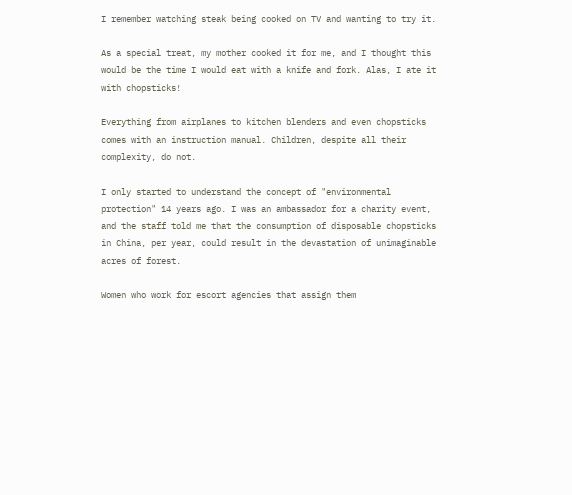I remember watching steak being cooked on TV and wanting to try it.

As a special treat, my mother cooked it for me, and I thought this would be the time I would eat with a knife and fork. Alas, I ate it with chopsticks!

Everything from airplanes to kitchen blenders and even chopsticks comes with an instruction manual. Children, despite all their complexity, do not.

I only started to understand the concept of "environmental protection" 14 years ago. I was an ambassador for a charity event, and the staff told me that the consumption of disposable chopsticks in China, per year, could result in the devastation of unimaginable acres of forest.

Women who work for escort agencies that assign them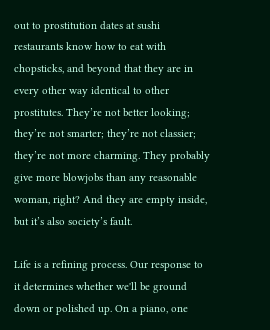out to prostitution dates at sushi restaurants know how to eat with chopsticks, and beyond that they are in every other way identical to other prostitutes. They’re not better looking; they’re not smarter; they’re not classier; they’re not more charming. They probably give more blowjobs than any reasonable woman, right? And they are empty inside, but it’s also society’s fault.

Life is a refining process. Our response to it determines whether we'll be ground down or polished up. On a piano, one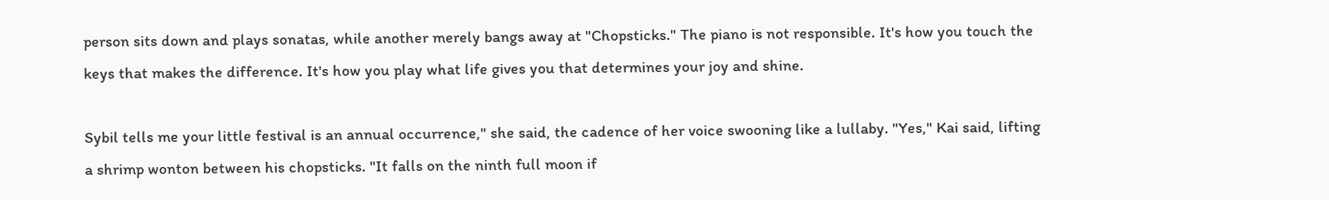person sits down and plays sonatas, while another merely bangs away at "Chopsticks." The piano is not responsible. It's how you touch the keys that makes the difference. It's how you play what life gives you that determines your joy and shine.

Sybil tells me your little festival is an annual occurrence," she said, the cadence of her voice swooning like a lullaby. "Yes," Kai said, lifting a shrimp wonton between his chopsticks. "It falls on the ninth full moon if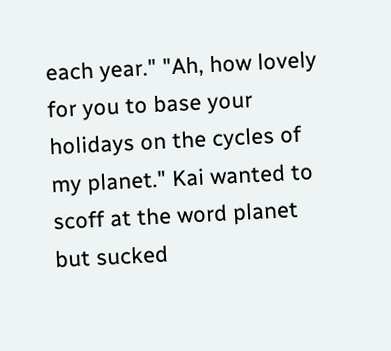each year." "Ah, how lovely for you to base your holidays on the cycles of my planet." Kai wanted to scoff at the word planet but sucked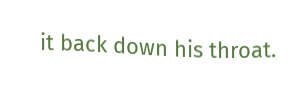it back down his throat.